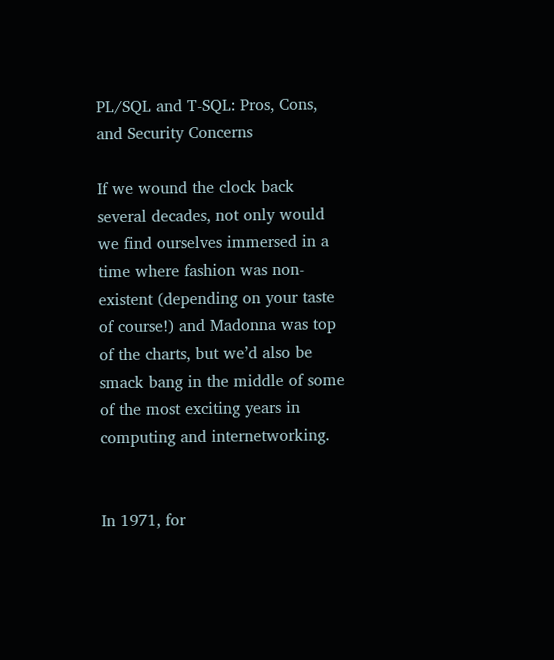PL/SQL and T-SQL: Pros, Cons, and Security Concerns

If we wound the clock back several decades, not only would we find ourselves immersed in a time where fashion was non-existent (depending on your taste of course!) and Madonna was top of the charts, but we’d also be smack bang in the middle of some of the most exciting years in computing and internetworking.


In 1971, for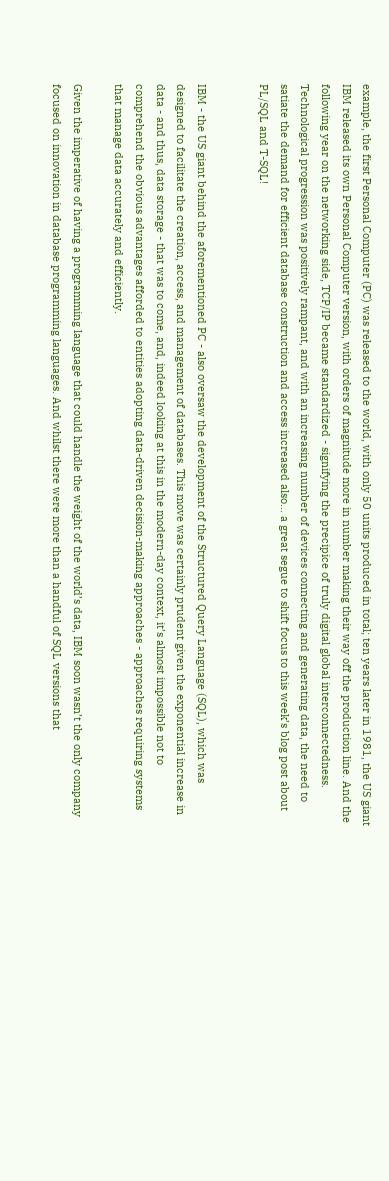example, the first Personal Computer (PC) was released to the world, with only 50 units produced in total; ten years later in 1981, the US giant IBM released its own Personal Computer version, with orders of magnitude more in number making their way off the production line. And the following year on the networking side, TCP/IP became standardized - signifying the precipice of truly digital global interconnectedness. Technological progression was positively rampant, and with an increasing number of devices connecting and generating data, the need to satiate the demand for efficient database construction and access increased also… a great segue to shift focus to this week’s blog post about PL/SQL and T-SQL!


IBM - the US giant behind the aforementioned PC - also oversaw the development of the Structured Query Language (SQL), which was designed to facilitate the creation, access, and management of databases. This move was certainly prudent given the exponential increase in data - and thus, data storage - that was to come, and, indeed looking at this in the modern-day context, it’s almost impossible not to comprehend the obvious advantages afforded to entities adopting data-driven decision-making approaches - approaches requiring systems that manage data accurately and efficiently.

Given the imperative of having a programming language that could handle the weight of the world’s data, IBM soon wasn’t the only company focused on innovation in database programming languages. And whilst there were more than a handful of SQL versions that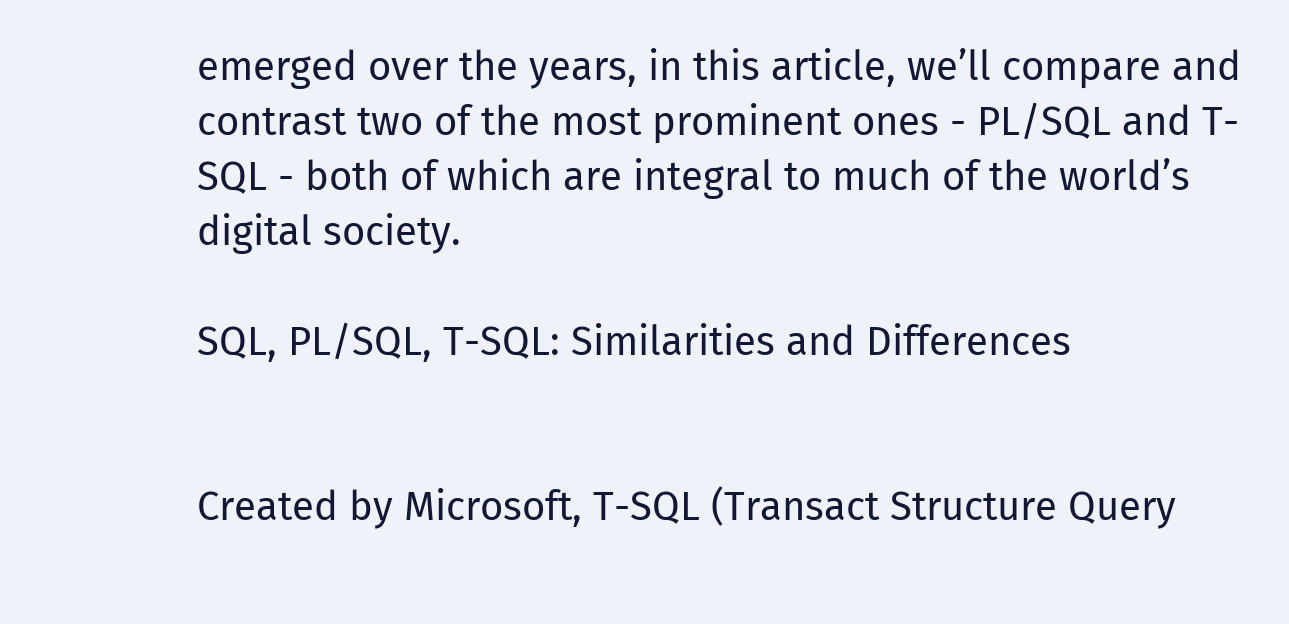emerged over the years, in this article, we’ll compare and contrast two of the most prominent ones - PL/SQL and T-SQL - both of which are integral to much of the world’s digital society.

SQL, PL/SQL, T-SQL: Similarities and Differences


Created by Microsoft, T-SQL (Transact Structure Query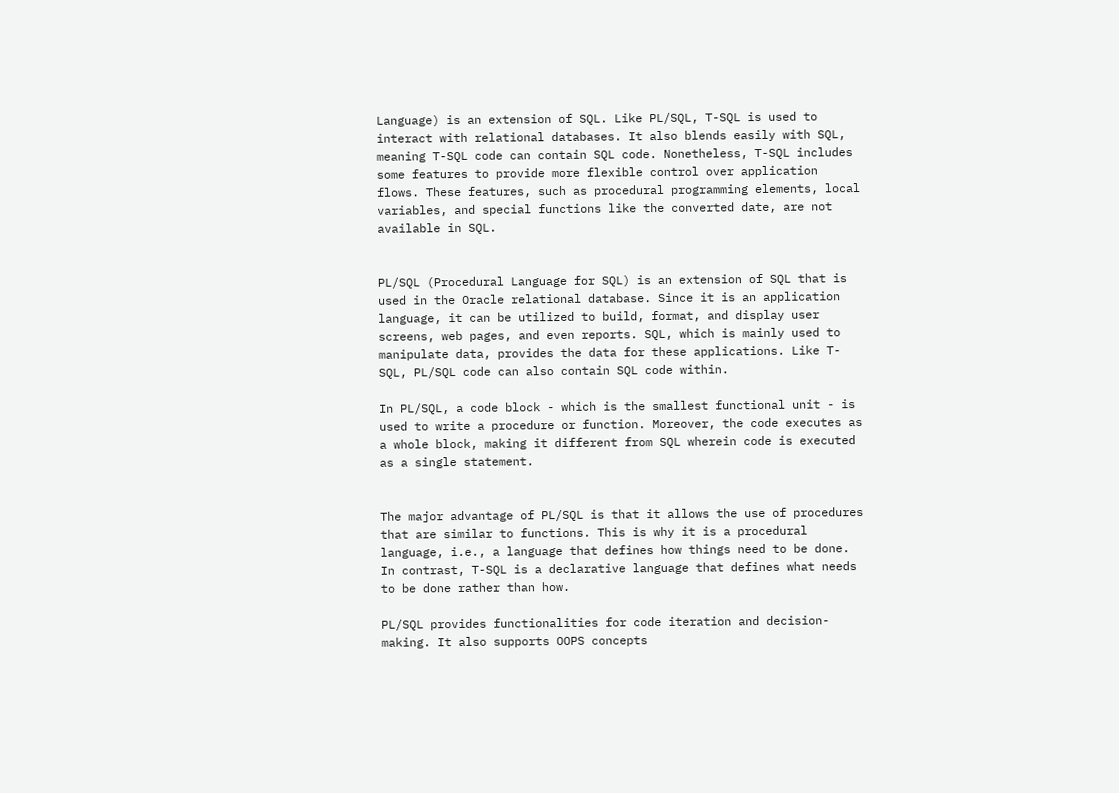Language) is an extension of SQL. Like PL/SQL, T-SQL is used to interact with relational databases. It also blends easily with SQL, meaning T-SQL code can contain SQL code. Nonetheless, T-SQL includes some features to provide more flexible control over application flows. These features, such as procedural programming elements, local variables, and special functions like the converted date, are not available in SQL.


PL/SQL (Procedural Language for SQL) is an extension of SQL that is used in the Oracle relational database. Since it is an application language, it can be utilized to build, format, and display user screens, web pages, and even reports. SQL, which is mainly used to manipulate data, provides the data for these applications. Like T-SQL, PL/SQL code can also contain SQL code within.

In PL/SQL, a code block - which is the smallest functional unit - is used to write a procedure or function. Moreover, the code executes as a whole block, making it different from SQL wherein code is executed as a single statement.


The major advantage of PL/SQL is that it allows the use of procedures that are similar to functions. This is why it is a procedural language, i.e., a language that defines how things need to be done. In contrast, T-SQL is a declarative language that defines what needs to be done rather than how.

PL/SQL provides functionalities for code iteration and decision-making. It also supports OOPS concepts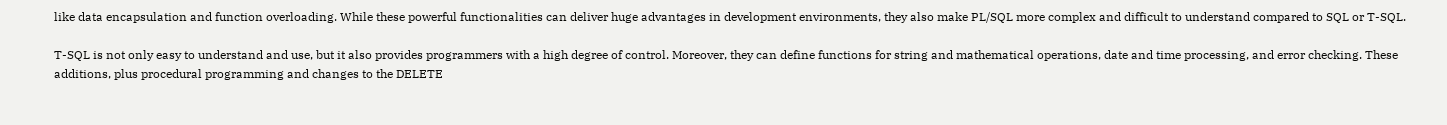like data encapsulation and function overloading. While these powerful functionalities can deliver huge advantages in development environments, they also make PL/SQL more complex and difficult to understand compared to SQL or T-SQL.

T-SQL is not only easy to understand and use, but it also provides programmers with a high degree of control. Moreover, they can define functions for string and mathematical operations, date and time processing, and error checking. These additions, plus procedural programming and changes to the DELETE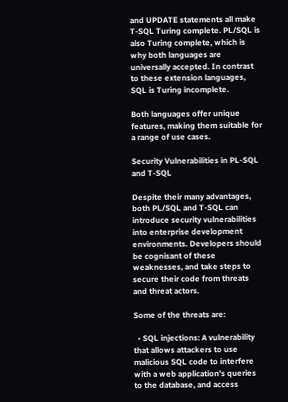and UPDATE statements all make T-SQL Turing complete. PL/SQL is also Turing complete, which is why both languages are universally accepted. In contrast to these extension languages, SQL is Turing incomplete.

Both languages offer unique features, making them suitable for a range of use cases.

Security Vulnerabilities in PL-SQL and T-SQL

Despite their many advantages, both PL/SQL and T-SQL can introduce security vulnerabilities into enterprise development environments. Developers should be cognisant of these weaknesses, and take steps to secure their code from threats and threat actors.

Some of the threats are:

  • SQL injections: A vulnerability that allows attackers to use malicious SQL code to interfere with a web application’s queries to the database, and access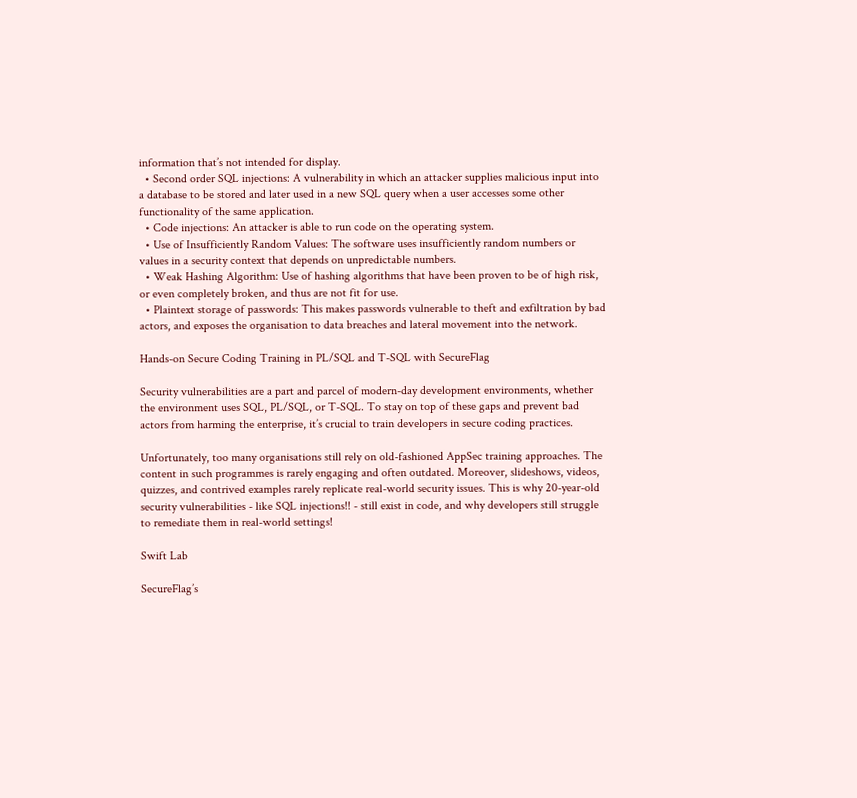information that’s not intended for display.
  • Second order SQL injections: A vulnerability in which an attacker supplies malicious input into a database to be stored and later used in a new SQL query when a user accesses some other functionality of the same application.
  • Code injections: An attacker is able to run code on the operating system.
  • Use of Insufficiently Random Values: The software uses insufficiently random numbers or values in a security context that depends on unpredictable numbers.
  • Weak Hashing Algorithm: Use of hashing algorithms that have been proven to be of high risk, or even completely broken, and thus are not fit for use.
  • Plaintext storage of passwords: This makes passwords vulnerable to theft and exfiltration by bad actors, and exposes the organisation to data breaches and lateral movement into the network.

Hands-on Secure Coding Training in PL/SQL and T-SQL with SecureFlag

Security vulnerabilities are a part and parcel of modern-day development environments, whether the environment uses SQL, PL/SQL, or T-SQL. To stay on top of these gaps and prevent bad actors from harming the enterprise, it’s crucial to train developers in secure coding practices.

Unfortunately, too many organisations still rely on old-fashioned AppSec training approaches. The content in such programmes is rarely engaging and often outdated. Moreover, slideshows, videos, quizzes, and contrived examples rarely replicate real-world security issues. This is why 20-year-old security vulnerabilities - like SQL injections!! - still exist in code, and why developers still struggle to remediate them in real-world settings!

Swift Lab

SecureFlag’s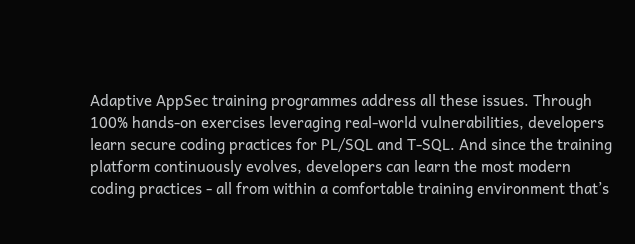Adaptive AppSec training programmes address all these issues. Through 100% hands-on exercises leveraging real-world vulnerabilities, developers learn secure coding practices for PL/SQL and T-SQL. And since the training platform continuously evolves, developers can learn the most modern coding practices - all from within a comfortable training environment that’s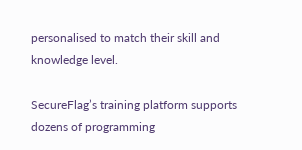personalised to match their skill and knowledge level.

SecureFlag’s training platform supports dozens of programming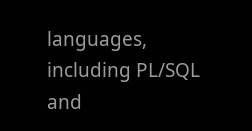languages, including PL/SQL and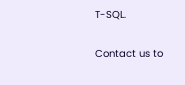T-SQL.

Contact us to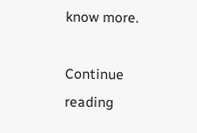know more.

Continue reading